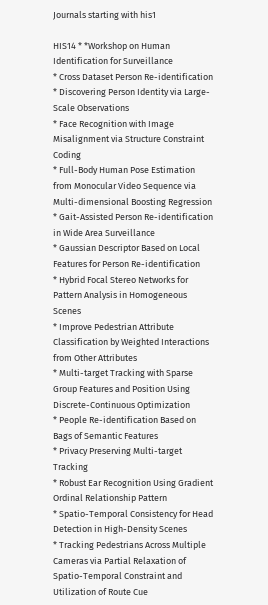Journals starting with his1

HIS14 * *Workshop on Human Identification for Surveillance
* Cross Dataset Person Re-identification
* Discovering Person Identity via Large-Scale Observations
* Face Recognition with Image Misalignment via Structure Constraint Coding
* Full-Body Human Pose Estimation from Monocular Video Sequence via Multi-dimensional Boosting Regression
* Gait-Assisted Person Re-identification in Wide Area Surveillance
* Gaussian Descriptor Based on Local Features for Person Re-identification
* Hybrid Focal Stereo Networks for Pattern Analysis in Homogeneous Scenes
* Improve Pedestrian Attribute Classification by Weighted Interactions from Other Attributes
* Multi-target Tracking with Sparse Group Features and Position Using Discrete-Continuous Optimization
* People Re-identification Based on Bags of Semantic Features
* Privacy Preserving Multi-target Tracking
* Robust Ear Recognition Using Gradient Ordinal Relationship Pattern
* Spatio-Temporal Consistency for Head Detection in High-Density Scenes
* Tracking Pedestrians Across Multiple Cameras via Partial Relaxation of Spatio-Temporal Constraint and Utilization of Route Cue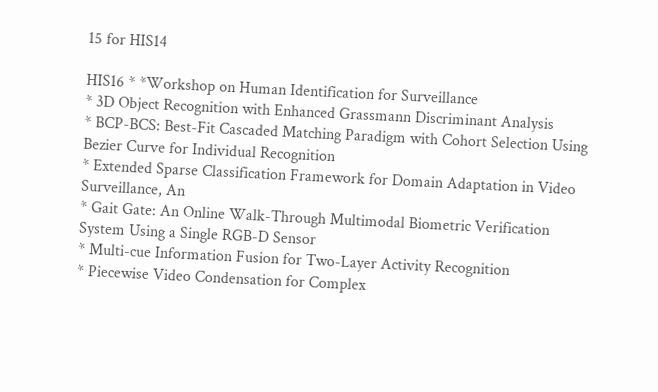15 for HIS14

HIS16 * *Workshop on Human Identification for Surveillance
* 3D Object Recognition with Enhanced Grassmann Discriminant Analysis
* BCP-BCS: Best-Fit Cascaded Matching Paradigm with Cohort Selection Using Bezier Curve for Individual Recognition
* Extended Sparse Classification Framework for Domain Adaptation in Video Surveillance, An
* Gait Gate: An Online Walk-Through Multimodal Biometric Verification System Using a Single RGB-D Sensor
* Multi-cue Information Fusion for Two-Layer Activity Recognition
* Piecewise Video Condensation for Complex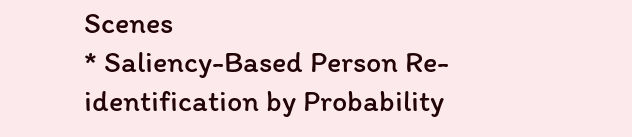Scenes
* Saliency-Based Person Re-identification by Probability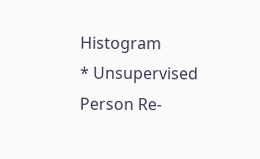Histogram
* Unsupervised Person Re-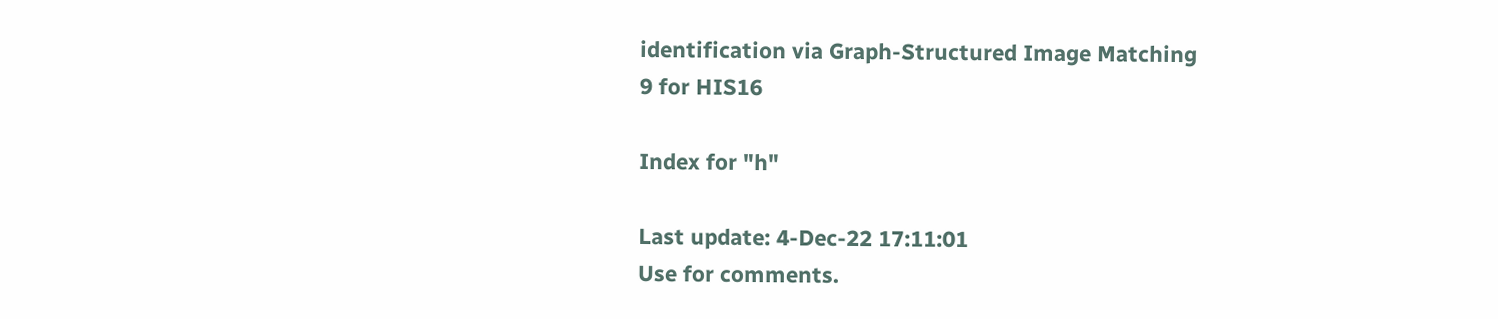identification via Graph-Structured Image Matching
9 for HIS16

Index for "h"

Last update: 4-Dec-22 17:11:01
Use for comments.